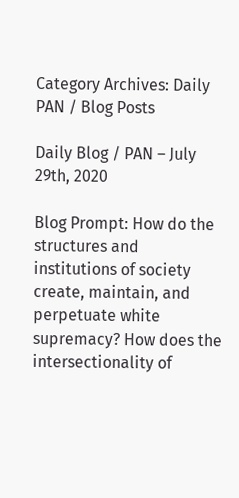Category Archives: Daily PAN / Blog Posts

Daily Blog / PAN – July 29th, 2020

Blog Prompt: How do the structures and institutions of society create, maintain, and perpetuate white supremacy? How does the intersectionality of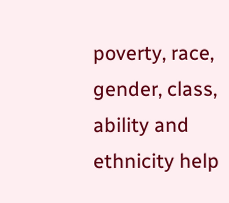poverty, race, gender, class, ability and ethnicity help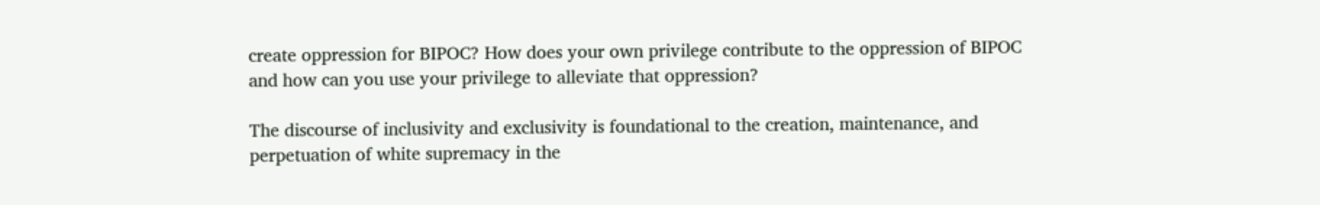create oppression for BIPOC? How does your own privilege contribute to the oppression of BIPOC and how can you use your privilege to alleviate that oppression?

The discourse of inclusivity and exclusivity is foundational to the creation, maintenance, and perpetuation of white supremacy in the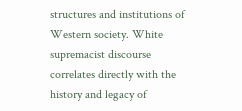structures and institutions of Western society. White supremacist discourse correlates directly with the history and legacy of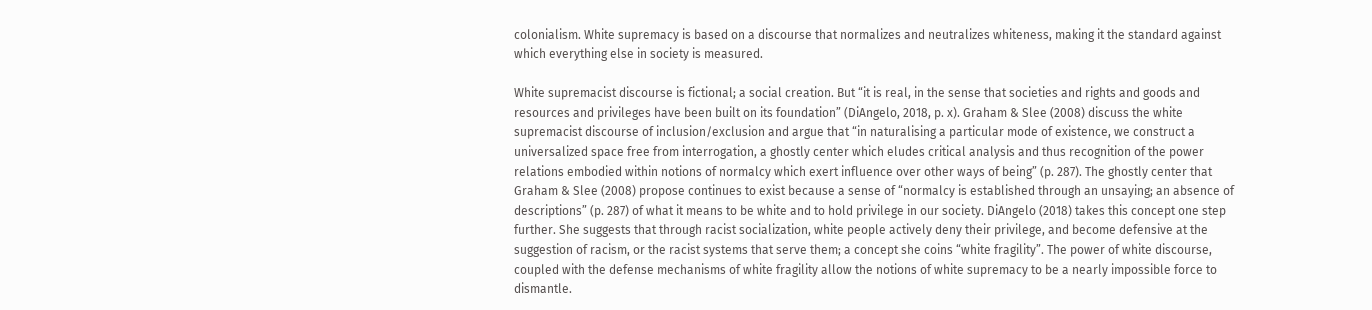colonialism. White supremacy is based on a discourse that normalizes and neutralizes whiteness, making it the standard against which everything else in society is measured.

White supremacist discourse is fictional; a social creation. But “it is real, in the sense that societies and rights and goods and resources and privileges have been built on its foundation” (DiAngelo, 2018, p. x). Graham & Slee (2008) discuss the white supremacist discourse of inclusion/exclusion and argue that “in naturalising a particular mode of existence, we construct a universalized space free from interrogation, a ghostly center which eludes critical analysis and thus recognition of the power relations embodied within notions of normalcy which exert influence over other ways of being” (p. 287). The ghostly center that Graham & Slee (2008) propose continues to exist because a sense of “normalcy is established through an unsaying; an absence of descriptions” (p. 287) of what it means to be white and to hold privilege in our society. DiAngelo (2018) takes this concept one step further. She suggests that through racist socialization, white people actively deny their privilege, and become defensive at the suggestion of racism, or the racist systems that serve them; a concept she coins “white fragility”. The power of white discourse, coupled with the defense mechanisms of white fragility allow the notions of white supremacy to be a nearly impossible force to dismantle.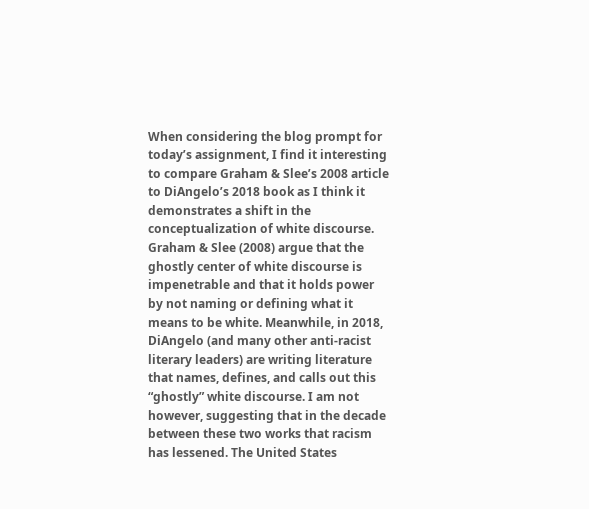When considering the blog prompt for today’s assignment, I find it interesting to compare Graham & Slee’s 2008 article to DiAngelo’s 2018 book as I think it demonstrates a shift in the conceptualization of white discourse. Graham & Slee (2008) argue that the ghostly center of white discourse is impenetrable and that it holds power by not naming or defining what it means to be white. Meanwhile, in 2018, DiAngelo (and many other anti-racist literary leaders) are writing literature that names, defines, and calls out this “ghostly” white discourse. I am not however, suggesting that in the decade between these two works that racism has lessened. The United States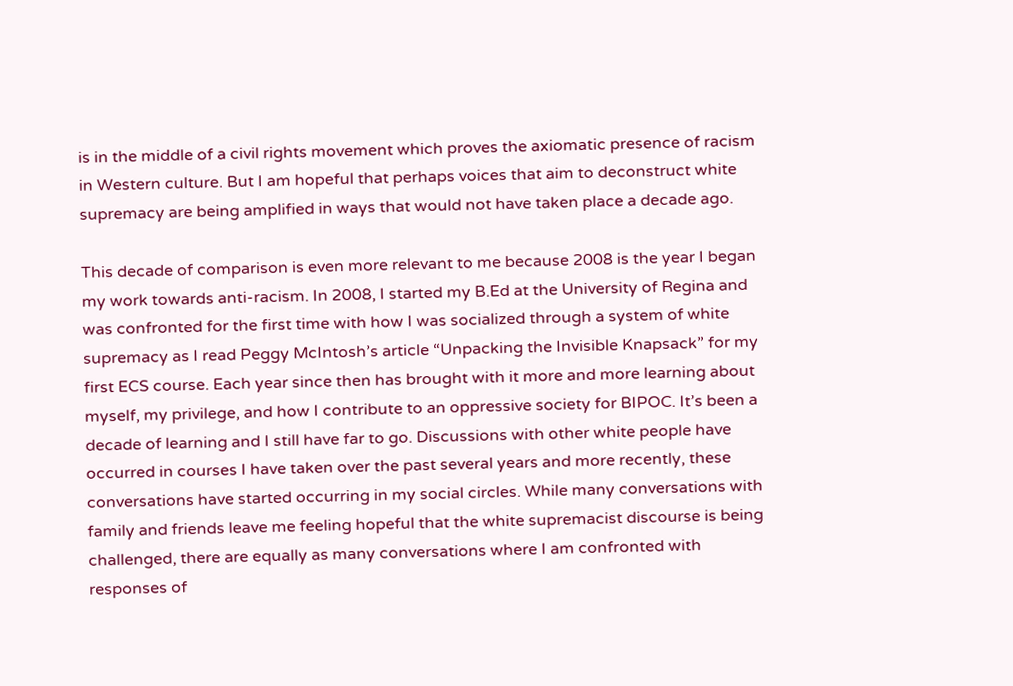is in the middle of a civil rights movement which proves the axiomatic presence of racism in Western culture. But I am hopeful that perhaps voices that aim to deconstruct white supremacy are being amplified in ways that would not have taken place a decade ago.

This decade of comparison is even more relevant to me because 2008 is the year I began my work towards anti-racism. In 2008, I started my B.Ed at the University of Regina and was confronted for the first time with how I was socialized through a system of white supremacy as I read Peggy McIntosh’s article “Unpacking the Invisible Knapsack” for my first ECS course. Each year since then has brought with it more and more learning about myself, my privilege, and how I contribute to an oppressive society for BIPOC. It’s been a decade of learning and I still have far to go. Discussions with other white people have occurred in courses I have taken over the past several years and more recently, these conversations have started occurring in my social circles. While many conversations with family and friends leave me feeling hopeful that the white supremacist discourse is being challenged, there are equally as many conversations where I am confronted with responses of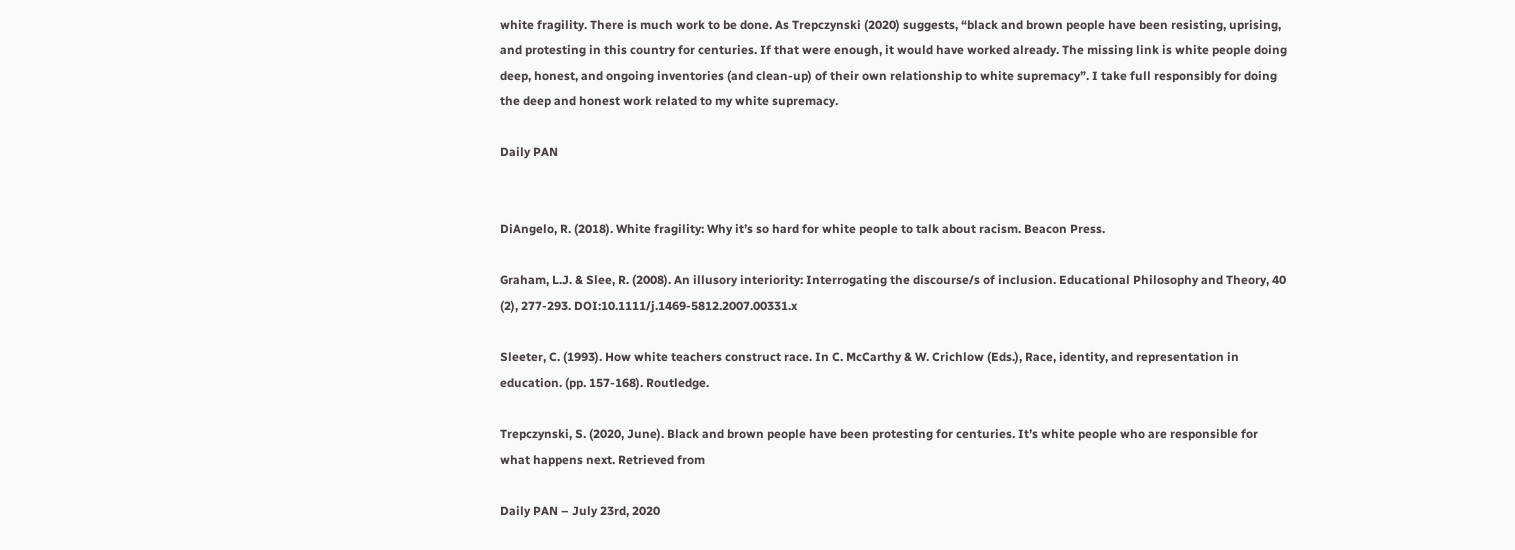white fragility. There is much work to be done. As Trepczynski (2020) suggests, “black and brown people have been resisting, uprising, and protesting in this country for centuries. If that were enough, it would have worked already. The missing link is white people doing deep, honest, and ongoing inventories (and clean-up) of their own relationship to white supremacy”. I take full responsibly for doing the deep and honest work related to my white supremacy.

Daily PAN


DiAngelo, R. (2018). White fragility: Why it’s so hard for white people to talk about racism. Beacon Press.

Graham, L.J. & Slee, R. (2008). An illusory interiority: Interrogating the discourse/s of inclusion. Educational Philosophy and Theory, 40 (2), 277-293. DOI:10.1111/j.1469-5812.2007.00331.x

Sleeter, C. (1993). How white teachers construct race. In C. McCarthy & W. Crichlow (Eds.), Race, identity, and representation in education. (pp. 157-168). Routledge.

Trepczynski, S. (2020, June). Black and brown people have been protesting for centuries. It’s white people who are responsible for what happens next. Retrieved from

Daily PAN – July 23rd, 2020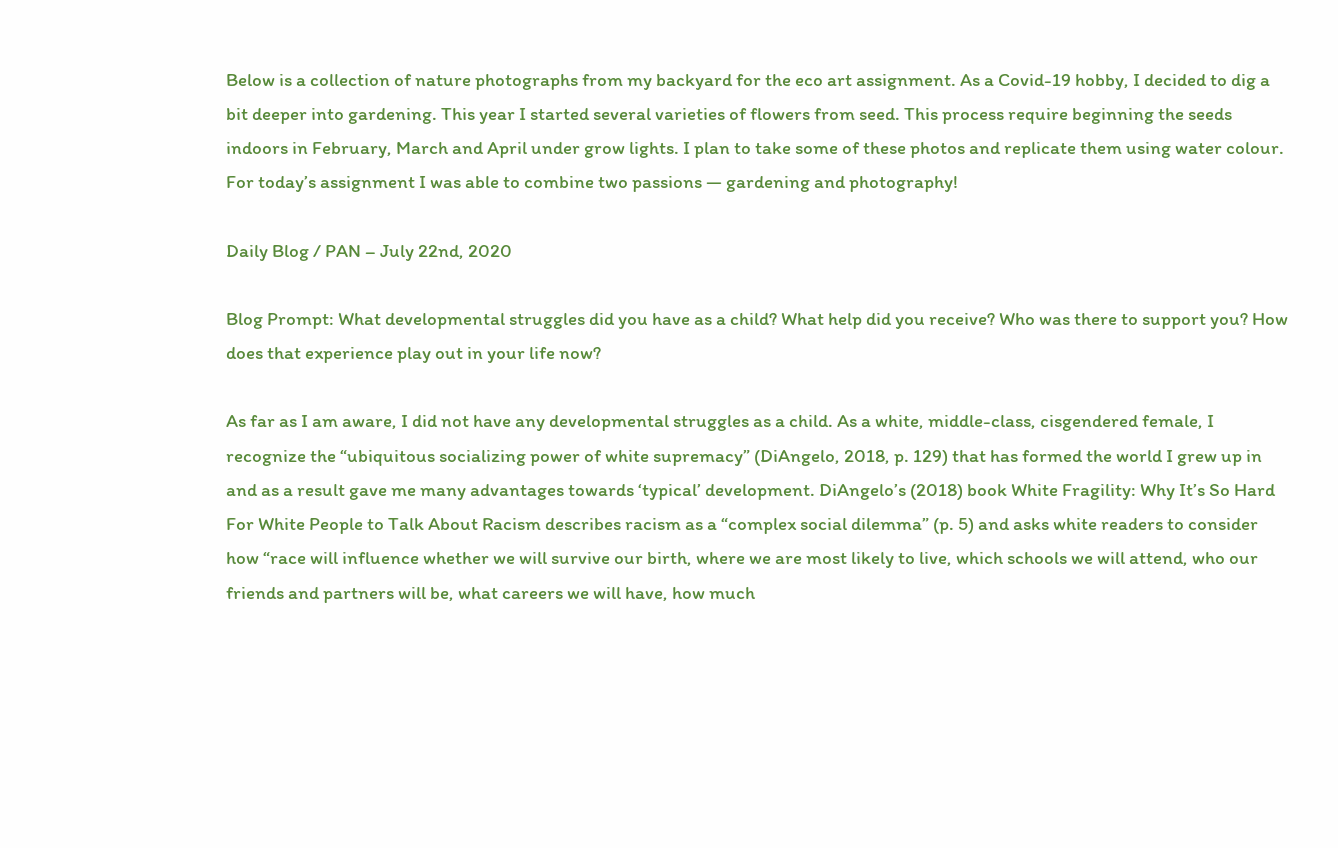Below is a collection of nature photographs from my backyard for the eco art assignment. As a Covid-19 hobby, I decided to dig a bit deeper into gardening. This year I started several varieties of flowers from seed. This process require beginning the seeds indoors in February, March and April under grow lights. I plan to take some of these photos and replicate them using water colour. For today’s assignment I was able to combine two passions — gardening and photography!

Daily Blog / PAN – July 22nd, 2020

Blog Prompt: What developmental struggles did you have as a child? What help did you receive? Who was there to support you? How does that experience play out in your life now?

As far as I am aware, I did not have any developmental struggles as a child. As a white, middle-class, cisgendered female, I recognize the “ubiquitous socializing power of white supremacy” (DiAngelo, 2018, p. 129) that has formed the world I grew up in and as a result gave me many advantages towards ‘typical’ development. DiAngelo’s (2018) book White Fragility: Why It’s So Hard For White People to Talk About Racism describes racism as a “complex social dilemma” (p. 5) and asks white readers to consider how “race will influence whether we will survive our birth, where we are most likely to live, which schools we will attend, who our friends and partners will be, what careers we will have, how much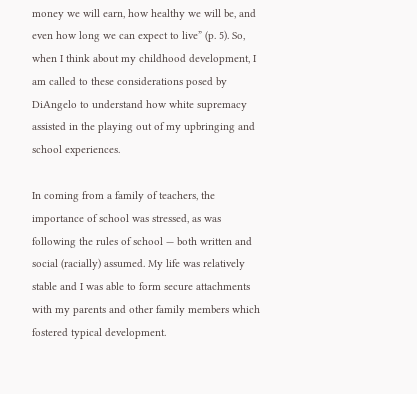money we will earn, how healthy we will be, and even how long we can expect to live” (p. 5). So, when I think about my childhood development, I am called to these considerations posed by DiAngelo to understand how white supremacy assisted in the playing out of my upbringing and school experiences.

In coming from a family of teachers, the importance of school was stressed, as was following the rules of school — both written and social (racially) assumed. My life was relatively stable and I was able to form secure attachments with my parents and other family members which fostered typical development.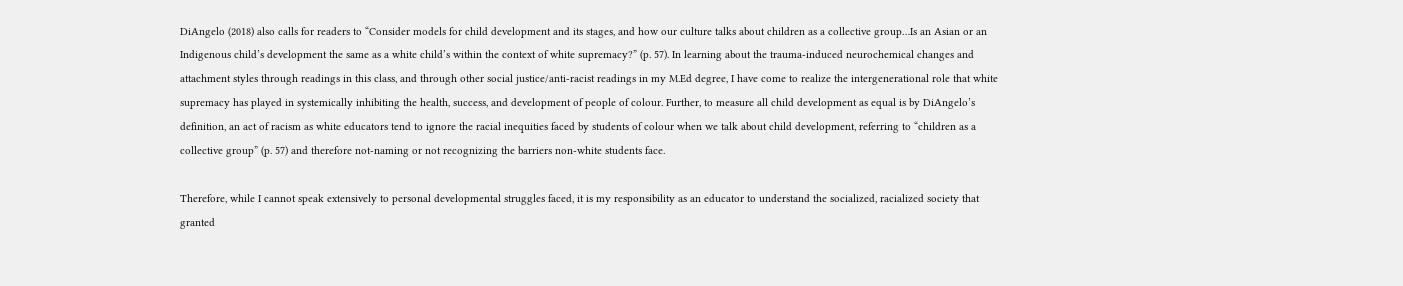DiAngelo (2018) also calls for readers to “Consider models for child development and its stages, and how our culture talks about children as a collective group…Is an Asian or an Indigenous child’s development the same as a white child’s within the context of white supremacy?” (p. 57). In learning about the trauma-induced neurochemical changes and attachment styles through readings in this class, and through other social justice/anti-racist readings in my M.Ed degree, I have come to realize the intergenerational role that white supremacy has played in systemically inhibiting the health, success, and development of people of colour. Further, to measure all child development as equal is by DiAngelo’s definition, an act of racism as white educators tend to ignore the racial inequities faced by students of colour when we talk about child development, referring to “children as a collective group” (p. 57) and therefore not-naming or not recognizing the barriers non-white students face.

Therefore, while I cannot speak extensively to personal developmental struggles faced, it is my responsibility as an educator to understand the socialized, racialized society that granted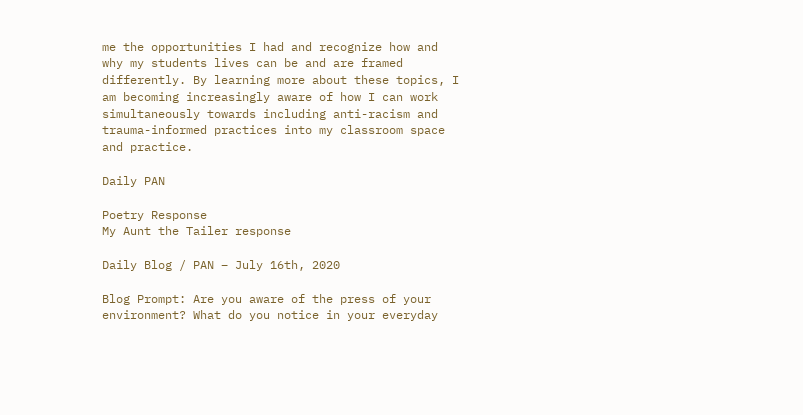me the opportunities I had and recognize how and why my students lives can be and are framed differently. By learning more about these topics, I am becoming increasingly aware of how I can work simultaneously towards including anti-racism and trauma-informed practices into my classroom space and practice.

Daily PAN

Poetry Response
My Aunt the Tailer response

Daily Blog / PAN – July 16th, 2020

Blog Prompt: Are you aware of the press of your environment? What do you notice in your everyday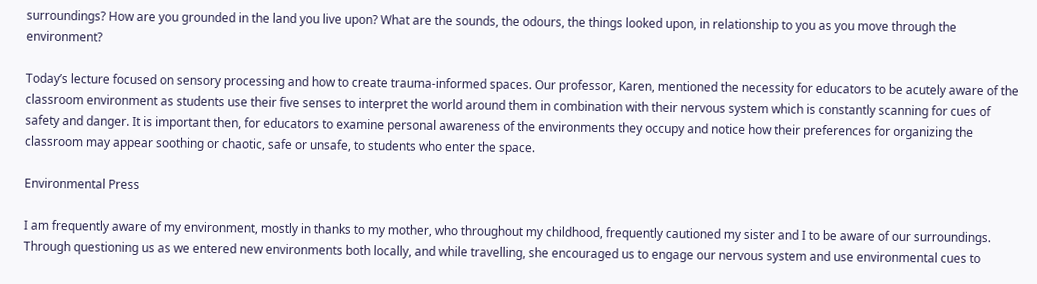surroundings? How are you grounded in the land you live upon? What are the sounds, the odours, the things looked upon, in relationship to you as you move through the environment?

Today’s lecture focused on sensory processing and how to create trauma-informed spaces. Our professor, Karen, mentioned the necessity for educators to be acutely aware of the classroom environment as students use their five senses to interpret the world around them in combination with their nervous system which is constantly scanning for cues of safety and danger. It is important then, for educators to examine personal awareness of the environments they occupy and notice how their preferences for organizing the classroom may appear soothing or chaotic, safe or unsafe, to students who enter the space.

Environmental Press

I am frequently aware of my environment, mostly in thanks to my mother, who throughout my childhood, frequently cautioned my sister and I to be aware of our surroundings. Through questioning us as we entered new environments both locally, and while travelling, she encouraged us to engage our nervous system and use environmental cues to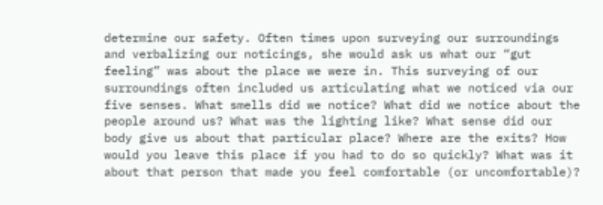determine our safety. Often times upon surveying our surroundings and verbalizing our noticings, she would ask us what our “gut feeling” was about the place we were in. This surveying of our surroundings often included us articulating what we noticed via our five senses. What smells did we notice? What did we notice about the people around us? What was the lighting like? What sense did our body give us about that particular place? Where are the exits? How would you leave this place if you had to do so quickly? What was it about that person that made you feel comfortable (or uncomfortable)?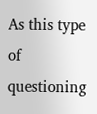As this type of questioning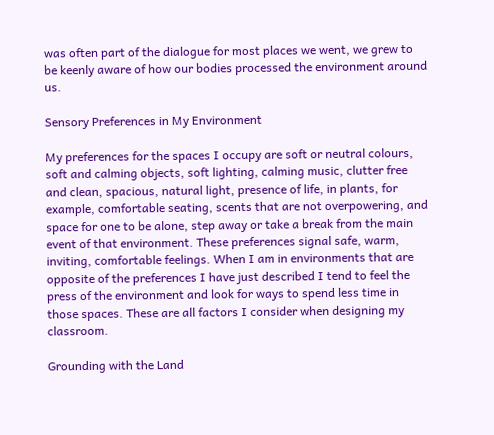was often part of the dialogue for most places we went, we grew to be keenly aware of how our bodies processed the environment around us.

Sensory Preferences in My Environment

My preferences for the spaces I occupy are soft or neutral colours, soft and calming objects, soft lighting, calming music, clutter free and clean, spacious, natural light, presence of life, in plants, for example, comfortable seating, scents that are not overpowering, and space for one to be alone, step away or take a break from the main event of that environment. These preferences signal safe, warm, inviting, comfortable feelings. When I am in environments that are opposite of the preferences I have just described I tend to feel the press of the environment and look for ways to spend less time in those spaces. These are all factors I consider when designing my classroom.

Grounding with the Land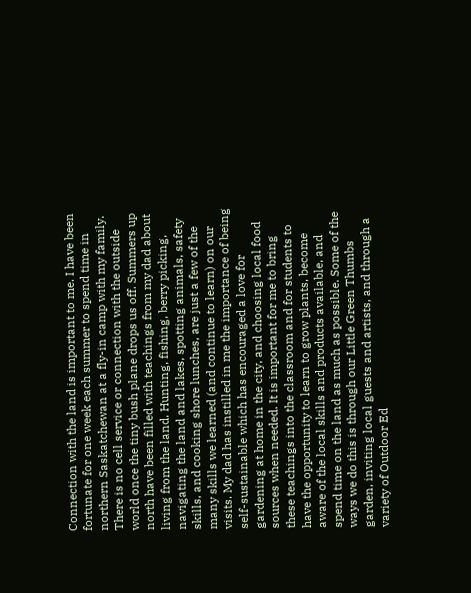Connection with the land is important to me. I have been fortunate for one week each summer to spend time in northern Saskatchewan at a fly-in camp with my family. There is no cell service or connection with the outside world once the tiny bush plane drops us off. Summers up north have been filled with teachings from my dad about living from the land. Hunting, fishing, berry picking, navigating the land and lakes, spotting animals, safety skills, and cooking shore lunches, are just a few of the many skills we learned (and continue to learn) on our visits. My dad has instilled in me the importance of being self-sustainable which has encouraged a love for gardening at home in the city, and choosing local food sources when needed. It is important for me to bring these teachings into the classroom and for students to have the opportunity to learn to grow plants, become aware of the local skills and products available, and spend time on the land as much as possible. Some of the ways we do this is through our Little Green Thumbs garden, inviting local guests and artists, and through a variety of Outdoor Ed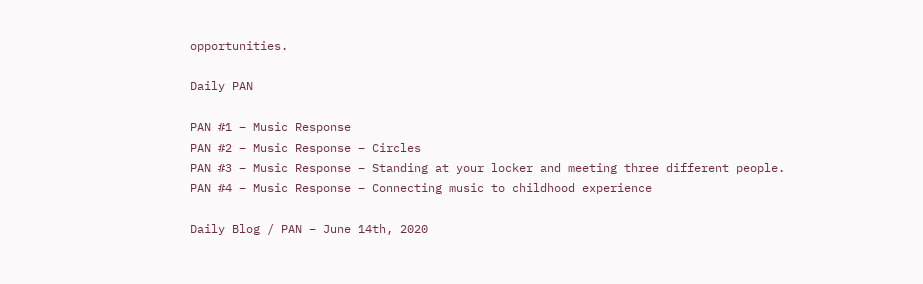opportunities.

Daily PAN

PAN #1 – Music Response
PAN #2 – Music Response – Circles
PAN #3 – Music Response – Standing at your locker and meeting three different people.
PAN #4 – Music Response – Connecting music to childhood experience

Daily Blog / PAN – June 14th, 2020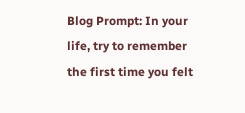Blog Prompt: In your life, try to remember the first time you felt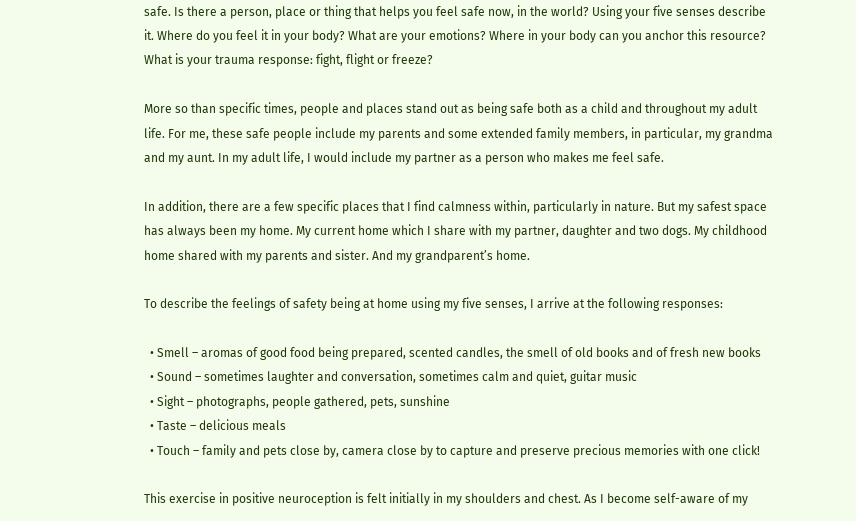safe. Is there a person, place or thing that helps you feel safe now, in the world? Using your five senses describe it. Where do you feel it in your body? What are your emotions? Where in your body can you anchor this resource? What is your trauma response: fight, flight or freeze?

More so than specific times, people and places stand out as being safe both as a child and throughout my adult life. For me, these safe people include my parents and some extended family members, in particular, my grandma and my aunt. In my adult life, I would include my partner as a person who makes me feel safe.

In addition, there are a few specific places that I find calmness within, particularly in nature. But my safest space has always been my home. My current home which I share with my partner, daughter and two dogs. My childhood home shared with my parents and sister. And my grandparent’s home.

To describe the feelings of safety being at home using my five senses, I arrive at the following responses:

  • Smell – aromas of good food being prepared, scented candles, the smell of old books and of fresh new books
  • Sound – sometimes laughter and conversation, sometimes calm and quiet, guitar music
  • Sight – photographs, people gathered, pets, sunshine
  • Taste – delicious meals
  • Touch – family and pets close by, camera close by to capture and preserve precious memories with one click!

This exercise in positive neuroception is felt initially in my shoulders and chest. As I become self-aware of my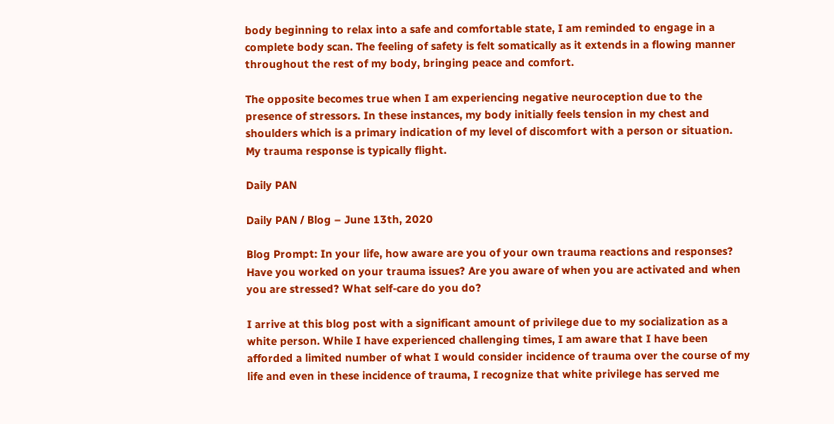body beginning to relax into a safe and comfortable state, I am reminded to engage in a complete body scan. The feeling of safety is felt somatically as it extends in a flowing manner throughout the rest of my body, bringing peace and comfort.

The opposite becomes true when I am experiencing negative neuroception due to the presence of stressors. In these instances, my body initially feels tension in my chest and shoulders which is a primary indication of my level of discomfort with a person or situation. My trauma response is typically flight.

Daily PAN

Daily PAN / Blog – June 13th, 2020

Blog Prompt: In your life, how aware are you of your own trauma reactions and responses? Have you worked on your trauma issues? Are you aware of when you are activated and when you are stressed? What self-care do you do?

I arrive at this blog post with a significant amount of privilege due to my socialization as a white person. While I have experienced challenging times, I am aware that I have been afforded a limited number of what I would consider incidence of trauma over the course of my life and even in these incidence of trauma, I recognize that white privilege has served me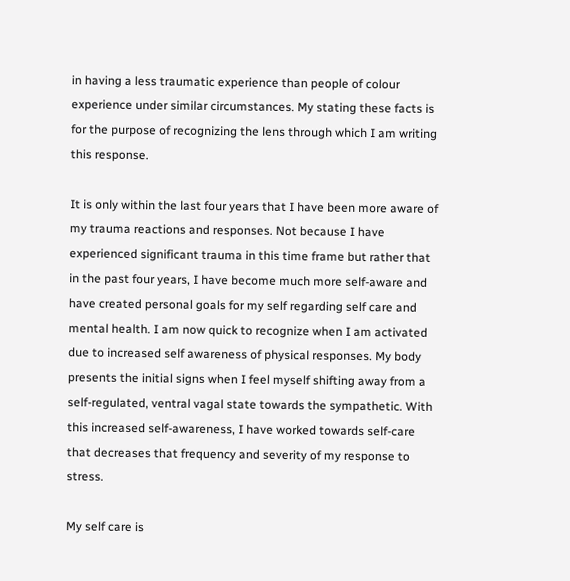in having a less traumatic experience than people of colour experience under similar circumstances. My stating these facts is for the purpose of recognizing the lens through which I am writing this response.

It is only within the last four years that I have been more aware of my trauma reactions and responses. Not because I have experienced significant trauma in this time frame but rather that in the past four years, I have become much more self-aware and have created personal goals for my self regarding self care and mental health. I am now quick to recognize when I am activated due to increased self awareness of physical responses. My body presents the initial signs when I feel myself shifting away from a self-regulated, ventral vagal state towards the sympathetic. With this increased self-awareness, I have worked towards self-care that decreases that frequency and severity of my response to stress.

My self care is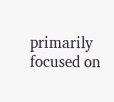primarily focused on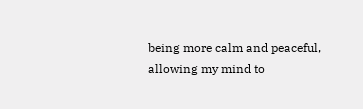being more calm and peaceful, allowing my mind to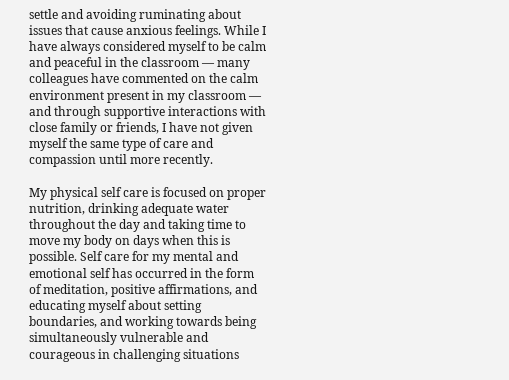settle and avoiding ruminating about issues that cause anxious feelings. While I have always considered myself to be calm and peaceful in the classroom — many colleagues have commented on the calm environment present in my classroom — and through supportive interactions with close family or friends, I have not given myself the same type of care and compassion until more recently.

My physical self care is focused on proper nutrition, drinking adequate water throughout the day and taking time to move my body on days when this is possible. Self care for my mental and emotional self has occurred in the form of meditation, positive affirmations, and educating myself about setting boundaries, and working towards being simultaneously vulnerable and courageous in challenging situations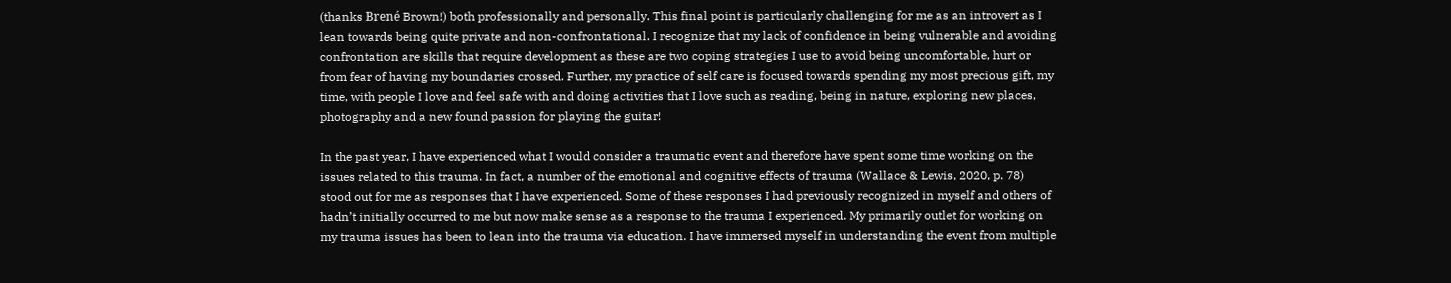(thanks Brené Brown!) both professionally and personally. This final point is particularly challenging for me as an introvert as I lean towards being quite private and non-confrontational. I recognize that my lack of confidence in being vulnerable and avoiding confrontation are skills that require development as these are two coping strategies I use to avoid being uncomfortable, hurt or from fear of having my boundaries crossed. Further, my practice of self care is focused towards spending my most precious gift, my time, with people I love and feel safe with and doing activities that I love such as reading, being in nature, exploring new places, photography and a new found passion for playing the guitar!

In the past year, I have experienced what I would consider a traumatic event and therefore have spent some time working on the issues related to this trauma. In fact, a number of the emotional and cognitive effects of trauma (Wallace & Lewis, 2020, p. 78) stood out for me as responses that I have experienced. Some of these responses I had previously recognized in myself and others of hadn’t initially occurred to me but now make sense as a response to the trauma I experienced. My primarily outlet for working on my trauma issues has been to lean into the trauma via education. I have immersed myself in understanding the event from multiple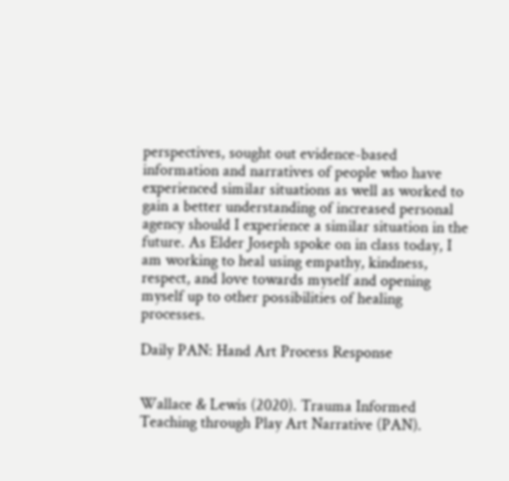perspectives, sought out evidence-based information and narratives of people who have experienced similar situations as well as worked to gain a better understanding of increased personal agency should I experience a similar situation in the future. As Elder Joseph spoke on in class today, I am working to heal using empathy, kindness, respect, and love towards myself and opening myself up to other possibilities of healing processes.

Daily PAN: Hand Art Process Response


Wallace & Lewis (2020). Trauma Informed Teaching through Play Art Narrative (PAN).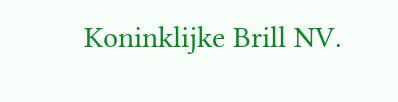Koninklijke Brill NV.